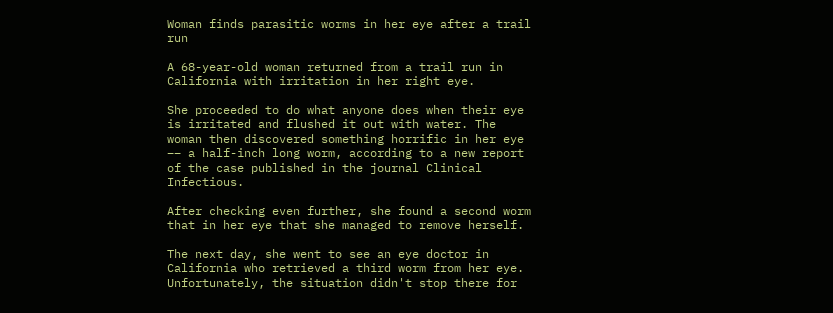Woman finds parasitic worms in her eye after a trail run

A 68-year-old woman returned from a trail run in California with irritation in her right eye.

She proceeded to do what anyone does when their eye is irritated and flushed it out with water. The woman then discovered something horrific in her eye –– a half-inch long worm, according to a new report of the case published in the journal Clinical Infectious.

After checking even further, she found a second worm that in her eye that she managed to remove herself.

The next day, she went to see an eye doctor in California who retrieved a third worm from her eye. Unfortunately, the situation didn't stop there for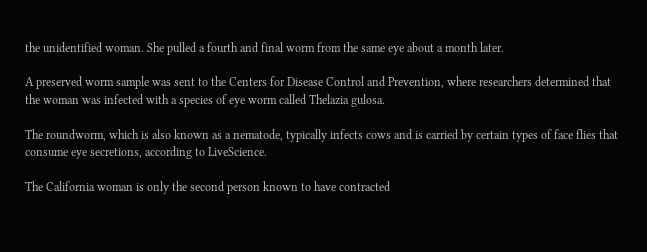the unidentified woman. She pulled a fourth and final worm from the same eye about a month later.

A preserved worm sample was sent to the Centers for Disease Control and Prevention, where researchers determined that the woman was infected with a species of eye worm called Thelazia gulosa.

The roundworm, which is also known as a nematode, typically infects cows and is carried by certain types of face flies that consume eye secretions, according to LiveScience.

The California woman is only the second person known to have contracted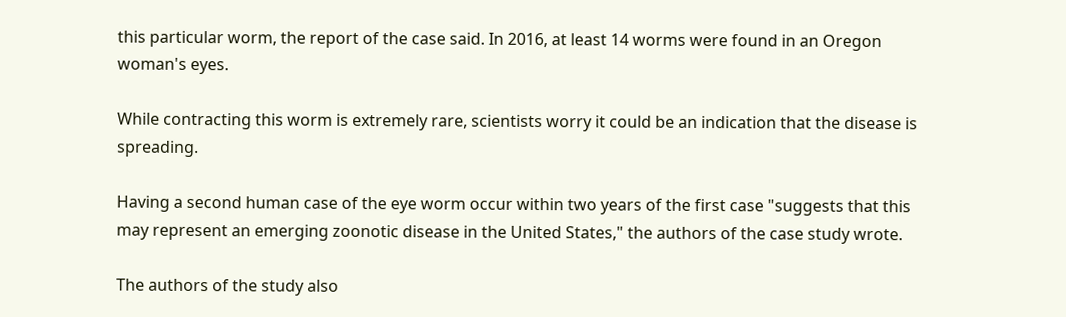this particular worm, the report of the case said. In 2016, at least 14 worms were found in an Oregon woman's eyes.

While contracting this worm is extremely rare, scientists worry it could be an indication that the disease is spreading.

Having a second human case of the eye worm occur within two years of the first case "suggests that this may represent an emerging zoonotic disease in the United States," the authors of the case study wrote.

The authors of the study also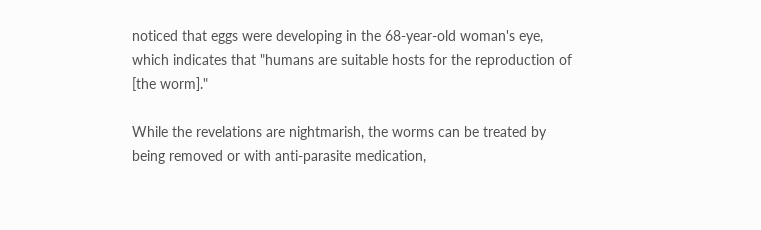noticed that eggs were developing in the 68-year-old woman's eye, which indicates that "humans are suitable hosts for the reproduction of [the worm]."

While the revelations are nightmarish, the worms can be treated by being removed or with anti-parasite medication,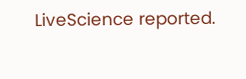LiveScience reported.